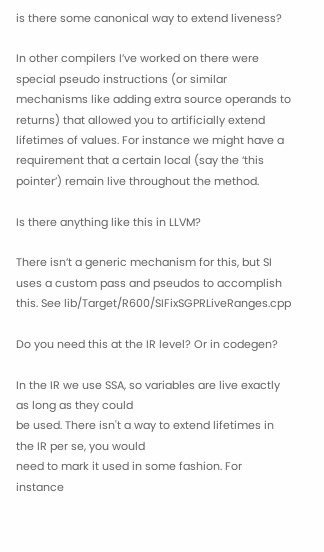is there some canonical way to extend liveness?

In other compilers I’ve worked on there were special pseudo instructions (or similar mechanisms like adding extra source operands to returns) that allowed you to artificially extend lifetimes of values. For instance we might have a requirement that a certain local (say the ‘this pointer’) remain live throughout the method.

Is there anything like this in LLVM?

There isn’t a generic mechanism for this, but SI uses a custom pass and pseudos to accomplish this. See lib/Target/R600/SIFixSGPRLiveRanges.cpp

Do you need this at the IR level? Or in codegen?

In the IR we use SSA, so variables are live exactly as long as they could
be used. There isn't a way to extend lifetimes in the IR per se, you would
need to mark it used in some fashion. For instance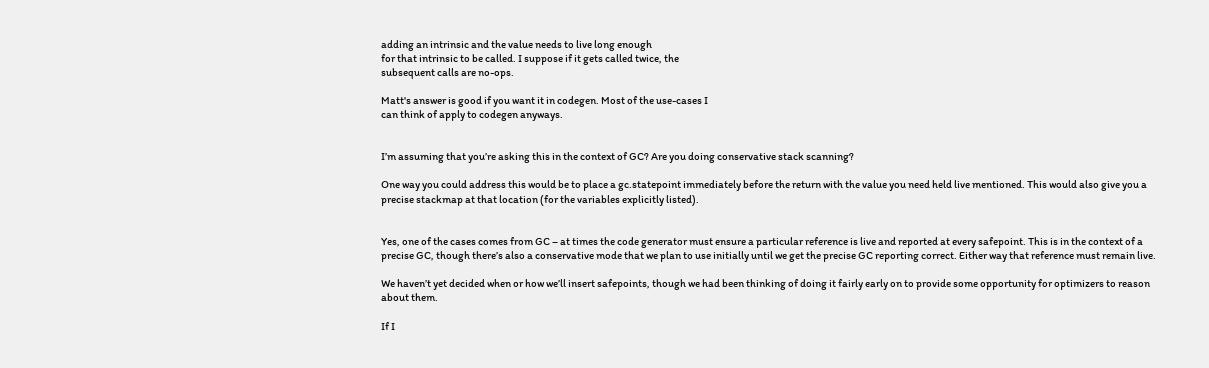adding an intrinsic and the value needs to live long enough
for that intrinsic to be called. I suppose if it gets called twice, the
subsequent calls are no-ops.

Matt's answer is good if you want it in codegen. Most of the use-cases I
can think of apply to codegen anyways.


I’m assuming that you’re asking this in the context of GC? Are you doing conservative stack scanning?

One way you could address this would be to place a gc.statepoint immediately before the return with the value you need held live mentioned. This would also give you a precise stackmap at that location (for the variables explicitly listed).


Yes, one of the cases comes from GC – at times the code generator must ensure a particular reference is live and reported at every safepoint. This is in the context of a precise GC, though there’s also a conservative mode that we plan to use initially until we get the precise GC reporting correct. Either way that reference must remain live.

We haven’t yet decided when or how we’ll insert safepoints, though we had been thinking of doing it fairly early on to provide some opportunity for optimizers to reason about them.

If I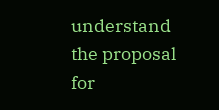understand the proposal for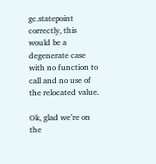gc.statepoint correctly, this would be a degenerate case with no function to call and no use of the relocated value.

Ok, glad we’re on the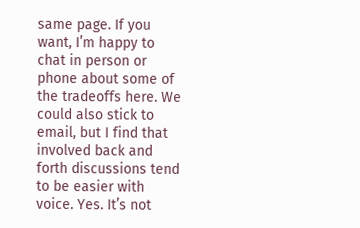same page. If you want, I’m happy to chat in person or phone about some of the tradeoffs here. We could also stick to email, but I find that involved back and forth discussions tend to be easier with voice. Yes. It’s not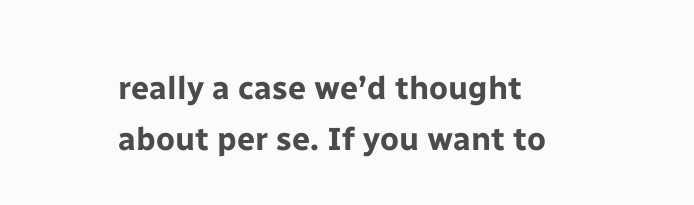really a case we’d thought about per se. If you want to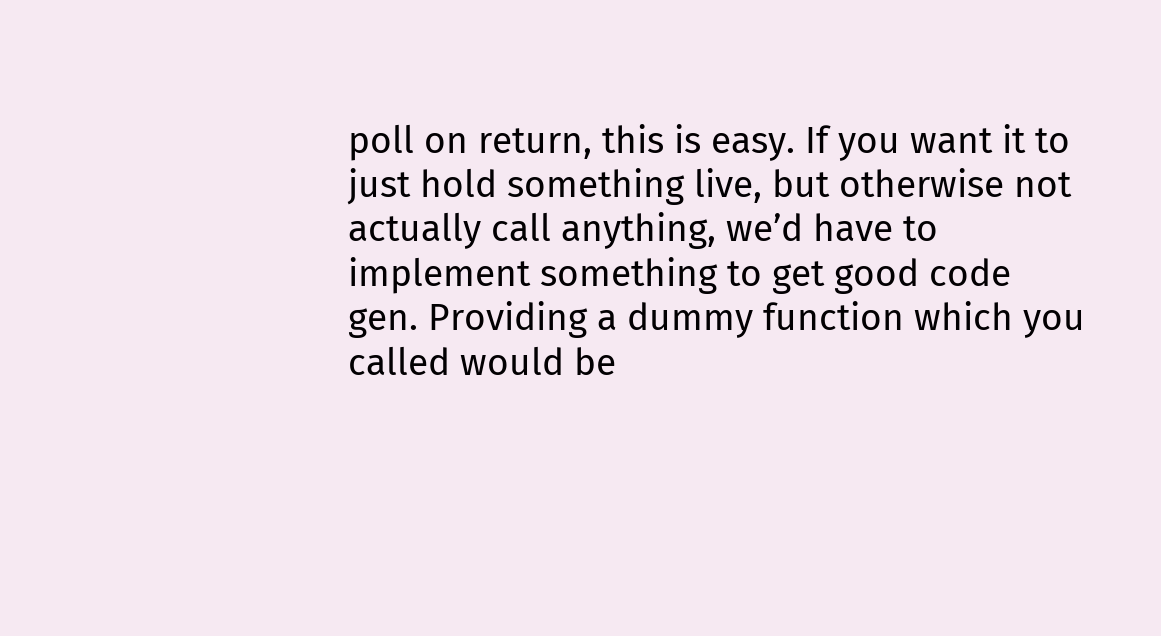poll on return, this is easy. If you want it to just hold something live, but otherwise not actually call anything, we’d have to implement something to get good code gen. Providing a dummy function which you called would be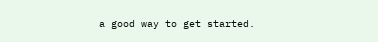a good way to get started.